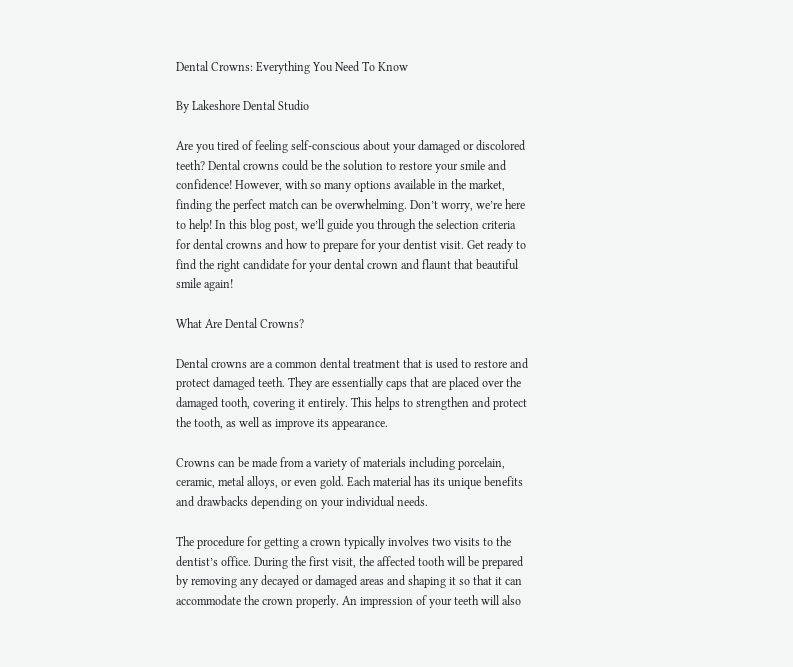Dental Crowns: Everything You Need To Know

By Lakeshore Dental Studio

Are you tired of feeling self-conscious about your damaged or discolored teeth? Dental crowns could be the solution to restore your smile and confidence! However, with so many options available in the market, finding the perfect match can be overwhelming. Don’t worry, we’re here to help! In this blog post, we’ll guide you through the selection criteria for dental crowns and how to prepare for your dentist visit. Get ready to find the right candidate for your dental crown and flaunt that beautiful smile again!

What Are Dental Crowns?

Dental crowns are a common dental treatment that is used to restore and protect damaged teeth. They are essentially caps that are placed over the damaged tooth, covering it entirely. This helps to strengthen and protect the tooth, as well as improve its appearance.

Crowns can be made from a variety of materials including porcelain, ceramic, metal alloys, or even gold. Each material has its unique benefits and drawbacks depending on your individual needs.

The procedure for getting a crown typically involves two visits to the dentist’s office. During the first visit, the affected tooth will be prepared by removing any decayed or damaged areas and shaping it so that it can accommodate the crown properly. An impression of your teeth will also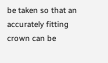be taken so that an accurately fitting crown can be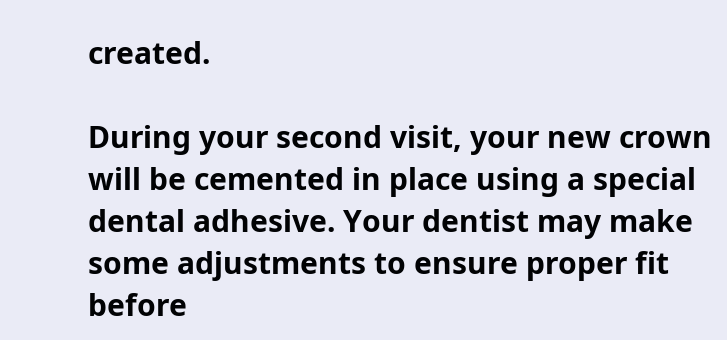created.

During your second visit, your new crown will be cemented in place using a special dental adhesive. Your dentist may make some adjustments to ensure proper fit before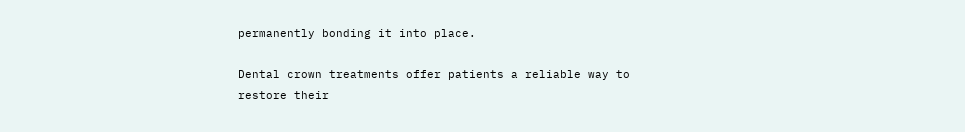permanently bonding it into place.

Dental crown treatments offer patients a reliable way to restore their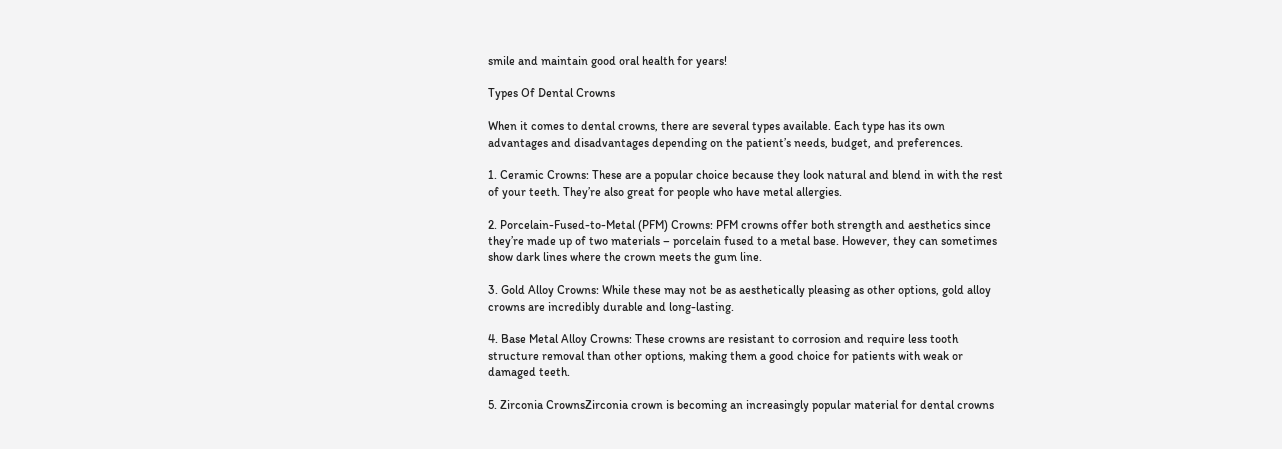smile and maintain good oral health for years!

Types Of Dental Crowns

When it comes to dental crowns, there are several types available. Each type has its own advantages and disadvantages depending on the patient’s needs, budget, and preferences.

1. Ceramic Crowns: These are a popular choice because they look natural and blend in with the rest of your teeth. They’re also great for people who have metal allergies.

2. Porcelain-Fused-to-Metal (PFM) Crowns: PFM crowns offer both strength and aesthetics since they’re made up of two materials – porcelain fused to a metal base. However, they can sometimes show dark lines where the crown meets the gum line.

3. Gold Alloy Crowns: While these may not be as aesthetically pleasing as other options, gold alloy crowns are incredibly durable and long-lasting.

4. Base Metal Alloy Crowns: These crowns are resistant to corrosion and require less tooth structure removal than other options, making them a good choice for patients with weak or damaged teeth.

5. Zirconia CrownsZirconia crown is becoming an increasingly popular material for dental crowns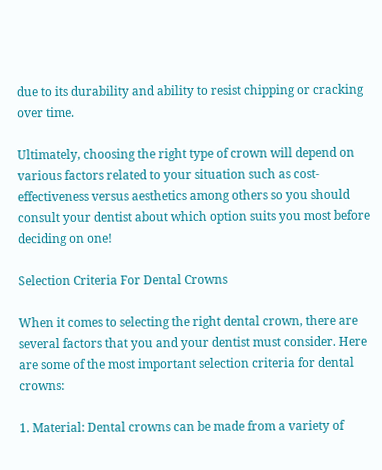due to its durability and ability to resist chipping or cracking over time.

Ultimately, choosing the right type of crown will depend on various factors related to your situation such as cost-effectiveness versus aesthetics among others so you should consult your dentist about which option suits you most before deciding on one!

Selection Criteria For Dental Crowns

When it comes to selecting the right dental crown, there are several factors that you and your dentist must consider. Here are some of the most important selection criteria for dental crowns:

1. Material: Dental crowns can be made from a variety of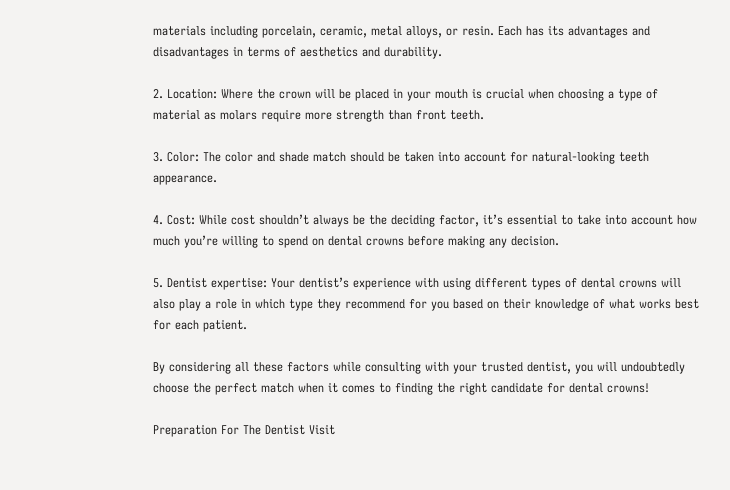materials including porcelain, ceramic, metal alloys, or resin. Each has its advantages and disadvantages in terms of aesthetics and durability.

2. Location: Where the crown will be placed in your mouth is crucial when choosing a type of material as molars require more strength than front teeth.

3. Color: The color and shade match should be taken into account for natural-looking teeth appearance.

4. Cost: While cost shouldn’t always be the deciding factor, it’s essential to take into account how much you’re willing to spend on dental crowns before making any decision.

5. Dentist expertise: Your dentist’s experience with using different types of dental crowns will also play a role in which type they recommend for you based on their knowledge of what works best for each patient.

By considering all these factors while consulting with your trusted dentist, you will undoubtedly choose the perfect match when it comes to finding the right candidate for dental crowns!

Preparation For The Dentist Visit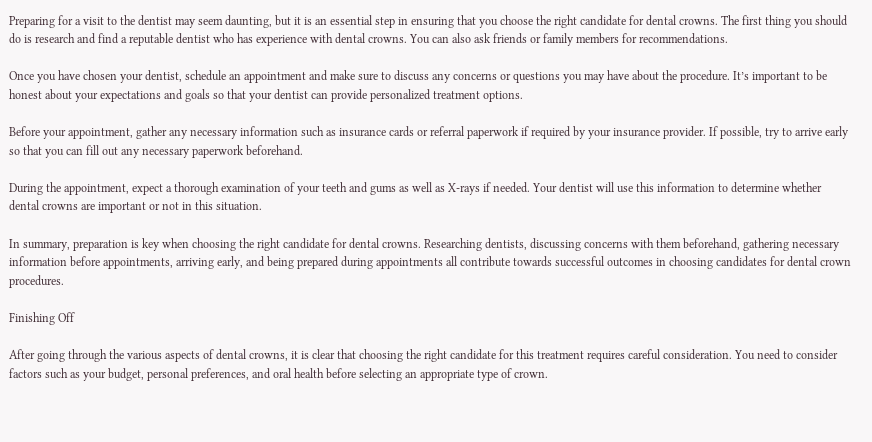Preparing for a visit to the dentist may seem daunting, but it is an essential step in ensuring that you choose the right candidate for dental crowns. The first thing you should do is research and find a reputable dentist who has experience with dental crowns. You can also ask friends or family members for recommendations.

Once you have chosen your dentist, schedule an appointment and make sure to discuss any concerns or questions you may have about the procedure. It’s important to be honest about your expectations and goals so that your dentist can provide personalized treatment options.

Before your appointment, gather any necessary information such as insurance cards or referral paperwork if required by your insurance provider. If possible, try to arrive early so that you can fill out any necessary paperwork beforehand.

During the appointment, expect a thorough examination of your teeth and gums as well as X-rays if needed. Your dentist will use this information to determine whether dental crowns are important or not in this situation.

In summary, preparation is key when choosing the right candidate for dental crowns. Researching dentists, discussing concerns with them beforehand, gathering necessary information before appointments, arriving early, and being prepared during appointments all contribute towards successful outcomes in choosing candidates for dental crown procedures.

Finishing Off

After going through the various aspects of dental crowns, it is clear that choosing the right candidate for this treatment requires careful consideration. You need to consider factors such as your budget, personal preferences, and oral health before selecting an appropriate type of crown.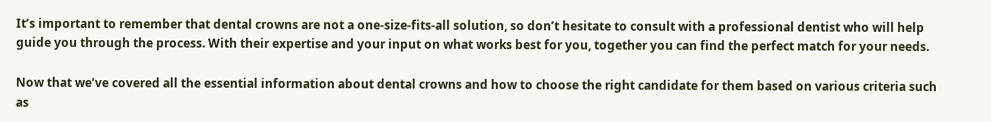It’s important to remember that dental crowns are not a one-size-fits-all solution, so don’t hesitate to consult with a professional dentist who will help guide you through the process. With their expertise and your input on what works best for you, together you can find the perfect match for your needs.

Now that we’ve covered all the essential information about dental crowns and how to choose the right candidate for them based on various criteria such as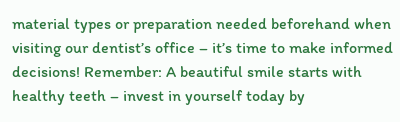material types or preparation needed beforehand when visiting our dentist’s office – it’s time to make informed decisions! Remember: A beautiful smile starts with healthy teeth – invest in yourself today by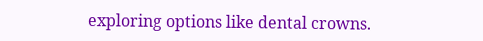exploring options like dental crowns.